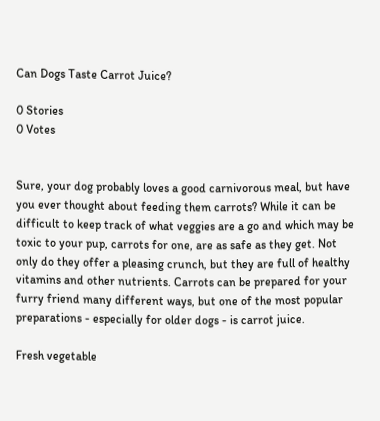Can Dogs Taste Carrot Juice?

0 Stories
0 Votes


Sure, your dog probably loves a good carnivorous meal, but have you ever thought about feeding them carrots? While it can be difficult to keep track of what veggies are a go and which may be toxic to your pup, carrots for one, are as safe as they get. Not only do they offer a pleasing crunch, but they are full of healthy vitamins and other nutrients. Carrots can be prepared for your furry friend many different ways, but one of the most popular preparations - especially for older dogs - is carrot juice.

Fresh vegetable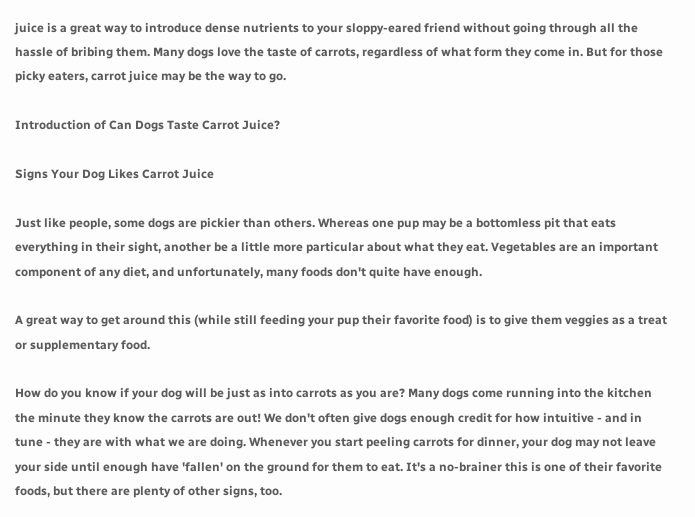juice is a great way to introduce dense nutrients to your sloppy-eared friend without going through all the hassle of bribing them. Many dogs love the taste of carrots, regardless of what form they come in. But for those picky eaters, carrot juice may be the way to go.

Introduction of Can Dogs Taste Carrot Juice?

Signs Your Dog Likes Carrot Juice

Just like people, some dogs are pickier than others. Whereas one pup may be a bottomless pit that eats everything in their sight, another be a little more particular about what they eat. Vegetables are an important component of any diet, and unfortunately, many foods don't quite have enough.

A great way to get around this (while still feeding your pup their favorite food) is to give them veggies as a treat or supplementary food.

How do you know if your dog will be just as into carrots as you are? Many dogs come running into the kitchen the minute they know the carrots are out! We don't often give dogs enough credit for how intuitive - and in tune - they are with what we are doing. Whenever you start peeling carrots for dinner, your dog may not leave your side until enough have 'fallen' on the ground for them to eat. It's a no-brainer this is one of their favorite foods, but there are plenty of other signs, too.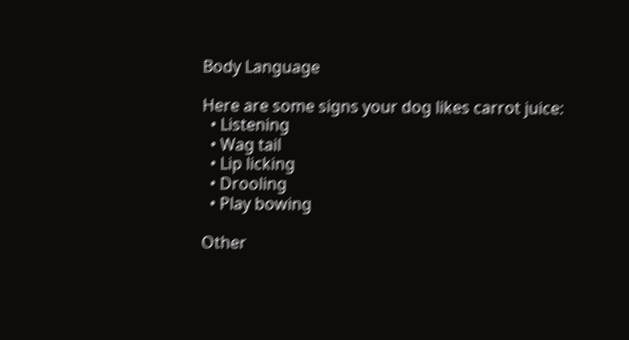Body Language

Here are some signs your dog likes carrot juice:
  • Listening
  • Wag tail
  • Lip licking
  • Drooling
  • Play bowing

Other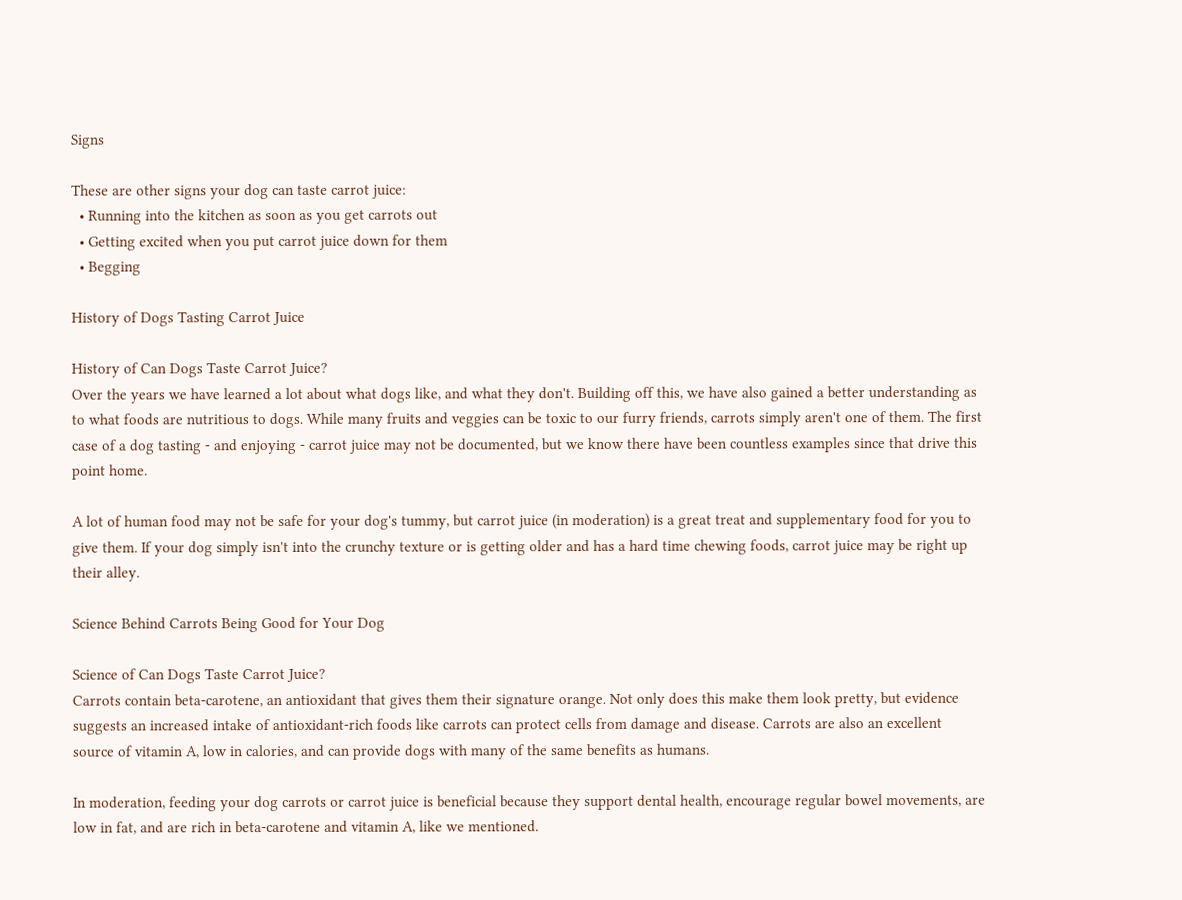Signs

These are other signs your dog can taste carrot juice:
  • Running into the kitchen as soon as you get carrots out
  • Getting excited when you put carrot juice down for them
  • Begging

History of Dogs Tasting Carrot Juice

History of Can Dogs Taste Carrot Juice?
Over the years we have learned a lot about what dogs like, and what they don't. Building off this, we have also gained a better understanding as to what foods are nutritious to dogs. While many fruits and veggies can be toxic to our furry friends, carrots simply aren't one of them. The first case of a dog tasting - and enjoying - carrot juice may not be documented, but we know there have been countless examples since that drive this point home.

A lot of human food may not be safe for your dog's tummy, but carrot juice (in moderation) is a great treat and supplementary food for you to give them. If your dog simply isn't into the crunchy texture or is getting older and has a hard time chewing foods, carrot juice may be right up their alley.

Science Behind Carrots Being Good for Your Dog

Science of Can Dogs Taste Carrot Juice?
Carrots contain beta-carotene, an antioxidant that gives them their signature orange. Not only does this make them look pretty, but evidence suggests an increased intake of antioxidant-rich foods like carrots can protect cells from damage and disease. Carrots are also an excellent source of vitamin A, low in calories, and can provide dogs with many of the same benefits as humans.

In moderation, feeding your dog carrots or carrot juice is beneficial because they support dental health, encourage regular bowel movements, are low in fat, and are rich in beta-carotene and vitamin A, like we mentioned.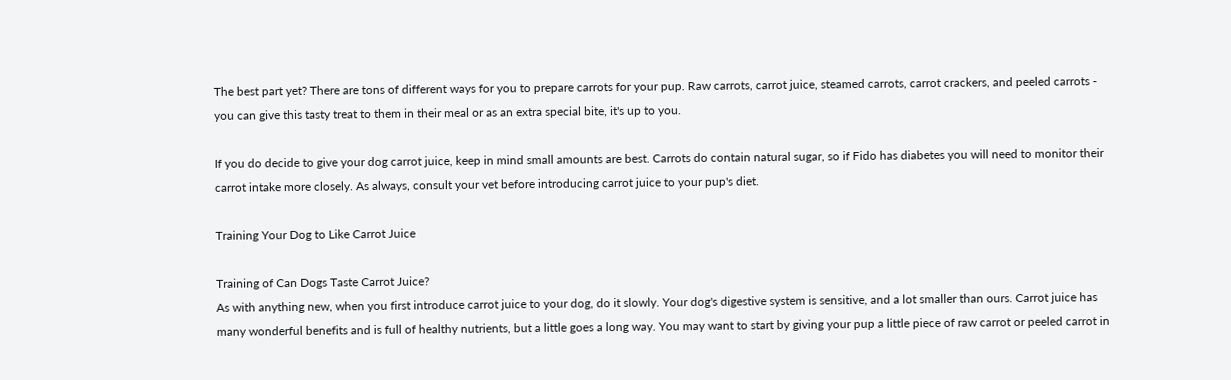The best part yet? There are tons of different ways for you to prepare carrots for your pup. Raw carrots, carrot juice, steamed carrots, carrot crackers, and peeled carrots - you can give this tasty treat to them in their meal or as an extra special bite, it's up to you.

If you do decide to give your dog carrot juice, keep in mind small amounts are best. Carrots do contain natural sugar, so if Fido has diabetes you will need to monitor their carrot intake more closely. As always, consult your vet before introducing carrot juice to your pup's diet.

Training Your Dog to Like Carrot Juice

Training of Can Dogs Taste Carrot Juice?
As with anything new, when you first introduce carrot juice to your dog, do it slowly. Your dog's digestive system is sensitive, and a lot smaller than ours. Carrot juice has many wonderful benefits and is full of healthy nutrients, but a little goes a long way. You may want to start by giving your pup a little piece of raw carrot or peeled carrot in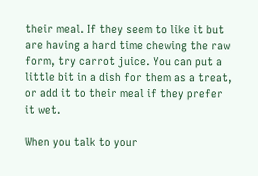their meal. If they seem to like it but are having a hard time chewing the raw form, try carrot juice. You can put a little bit in a dish for them as a treat, or add it to their meal if they prefer it wet.

When you talk to your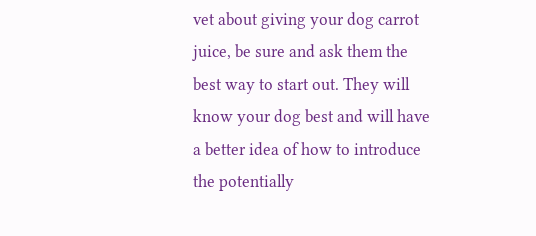vet about giving your dog carrot juice, be sure and ask them the best way to start out. They will know your dog best and will have a better idea of how to introduce the potentially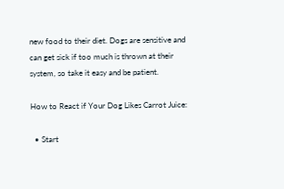new food to their diet. Dogs are sensitive and can get sick if too much is thrown at their system, so take it easy and be patient.

How to React if Your Dog Likes Carrot Juice:

  • Start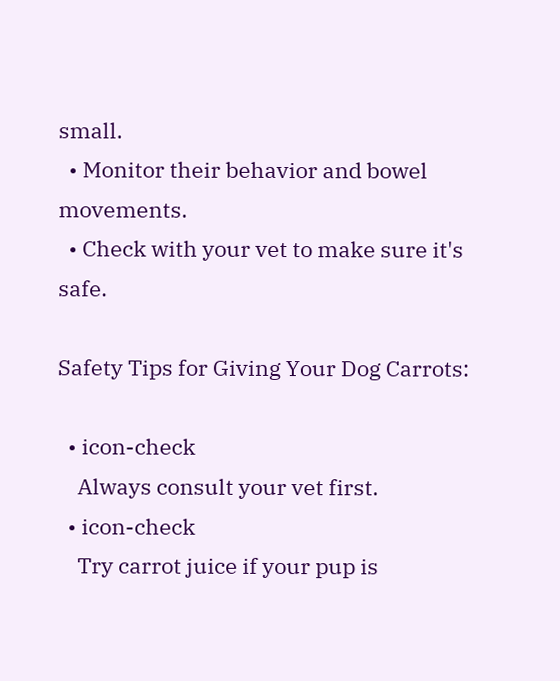small.
  • Monitor their behavior and bowel movements.
  • Check with your vet to make sure it's safe.

Safety Tips for Giving Your Dog Carrots:

  • icon-check
    Always consult your vet first.
  • icon-check
    Try carrot juice if your pup is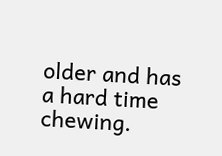older and has a hard time chewing.